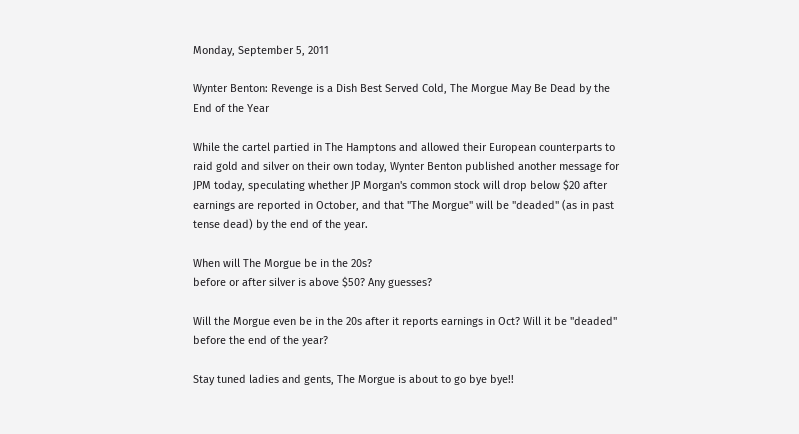Monday, September 5, 2011

Wynter Benton: Revenge is a Dish Best Served Cold, The Morgue May Be Dead by the End of the Year

While the cartel partied in The Hamptons and allowed their European counterparts to raid gold and silver on their own today, Wynter Benton published another message for JPM today, speculating whether JP Morgan's common stock will drop below $20 after earnings are reported in October, and that "The Morgue" will be "deaded" (as in past tense dead) by the end of the year.

When will The Morgue be in the 20s?
before or after silver is above $50? Any guesses?

Will the Morgue even be in the 20s after it reports earnings in Oct? Will it be "deaded" before the end of the year?

Stay tuned ladies and gents, The Morgue is about to go bye bye!!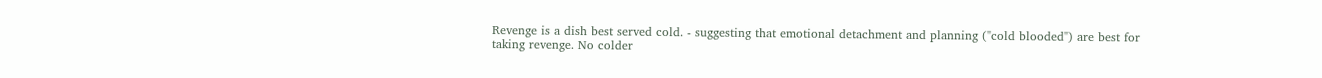Revenge is a dish best served cold. - suggesting that emotional detachment and planning ("cold blooded") are best for taking revenge. No colder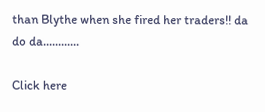than Blythe when she fired her traders!! da do da............

Click here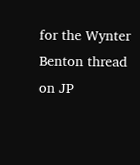for the Wynter Benton thread on JP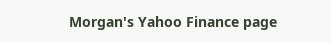Morgan's Yahoo Finance page